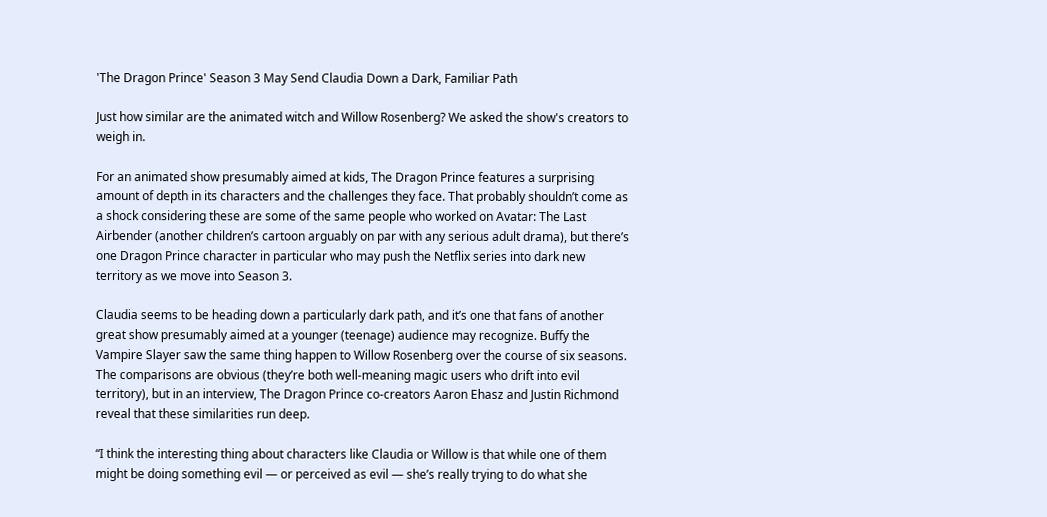'The Dragon Prince' Season 3 May Send Claudia Down a Dark, Familiar Path

Just how similar are the animated witch and Willow Rosenberg? We asked the show's creators to weigh in.

For an animated show presumably aimed at kids, The Dragon Prince features a surprising amount of depth in its characters and the challenges they face. That probably shouldn’t come as a shock considering these are some of the same people who worked on Avatar: The Last Airbender (another children’s cartoon arguably on par with any serious adult drama), but there’s one Dragon Prince character in particular who may push the Netflix series into dark new territory as we move into Season 3.

Claudia seems to be heading down a particularly dark path, and it’s one that fans of another great show presumably aimed at a younger (teenage) audience may recognize. Buffy the Vampire Slayer saw the same thing happen to Willow Rosenberg over the course of six seasons. The comparisons are obvious (they’re both well-meaning magic users who drift into evil territory), but in an interview, The Dragon Prince co-creators Aaron Ehasz and Justin Richmond reveal that these similarities run deep.

“I think the interesting thing about characters like Claudia or Willow is that while one of them might be doing something evil — or perceived as evil — she’s really trying to do what she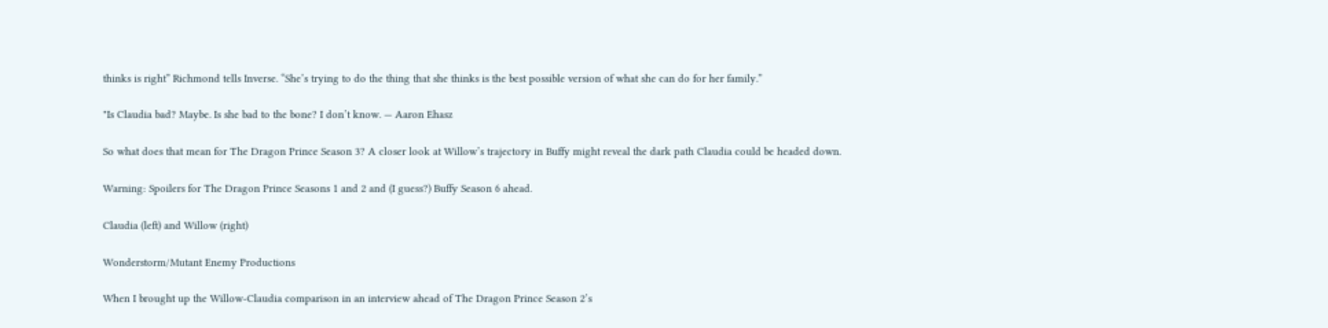thinks is right” Richmond tells Inverse. “She’s trying to do the thing that she thinks is the best possible version of what she can do for her family.”

"Is Claudia bad? Maybe. Is she bad to the bone? I don’t know. — Aaron Ehasz

So what does that mean for The Dragon Prince Season 3? A closer look at Willow’s trajectory in Buffy might reveal the dark path Claudia could be headed down.

Warning: Spoilers for The Dragon Prince Seasons 1 and 2 and (I guess?) Buffy Season 6 ahead.

Claudia (left) and Willow (right)

Wonderstorm/Mutant Enemy Productions

When I brought up the Willow-Claudia comparison in an interview ahead of The Dragon Prince Season 2’s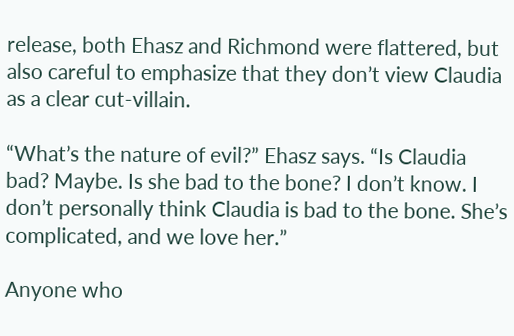release, both Ehasz and Richmond were flattered, but also careful to emphasize that they don’t view Claudia as a clear cut-villain.

“What’s the nature of evil?” Ehasz says. “Is Claudia bad? Maybe. Is she bad to the bone? I don’t know. I don’t personally think Claudia is bad to the bone. She’s complicated, and we love her.”

Anyone who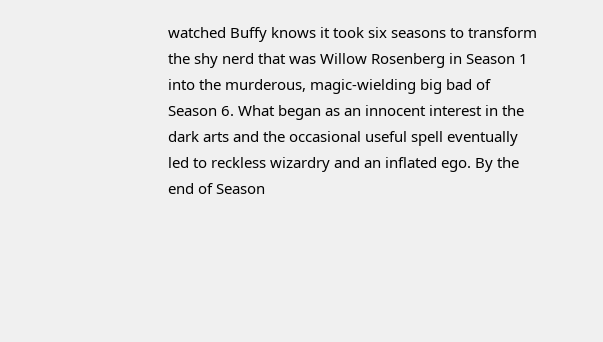watched Buffy knows it took six seasons to transform the shy nerd that was Willow Rosenberg in Season 1 into the murderous, magic-wielding big bad of Season 6. What began as an innocent interest in the dark arts and the occasional useful spell eventually led to reckless wizardry and an inflated ego. By the end of Season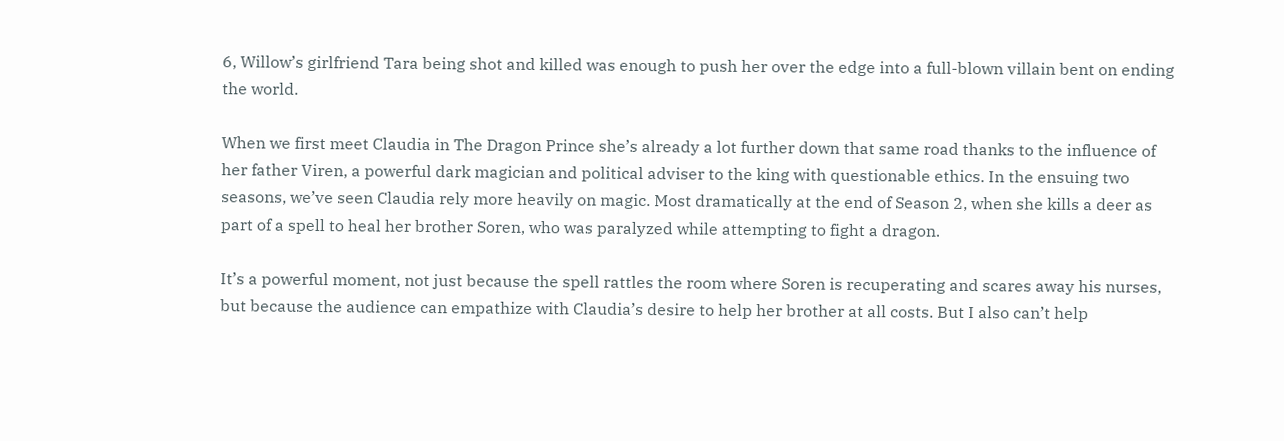6, Willow’s girlfriend Tara being shot and killed was enough to push her over the edge into a full-blown villain bent on ending the world.

When we first meet Claudia in The Dragon Prince she’s already a lot further down that same road thanks to the influence of her father Viren, a powerful dark magician and political adviser to the king with questionable ethics. In the ensuing two seasons, we’ve seen Claudia rely more heavily on magic. Most dramatically at the end of Season 2, when she kills a deer as part of a spell to heal her brother Soren, who was paralyzed while attempting to fight a dragon.

It’s a powerful moment, not just because the spell rattles the room where Soren is recuperating and scares away his nurses, but because the audience can empathize with Claudia’s desire to help her brother at all costs. But I also can’t help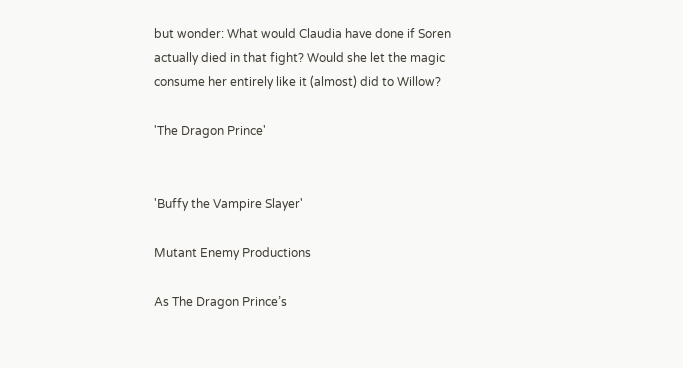but wonder: What would Claudia have done if Soren actually died in that fight? Would she let the magic consume her entirely like it (almost) did to Willow?

'The Dragon Prince'


'Buffy the Vampire Slayer'

Mutant Enemy Productions

As The Dragon Prince’s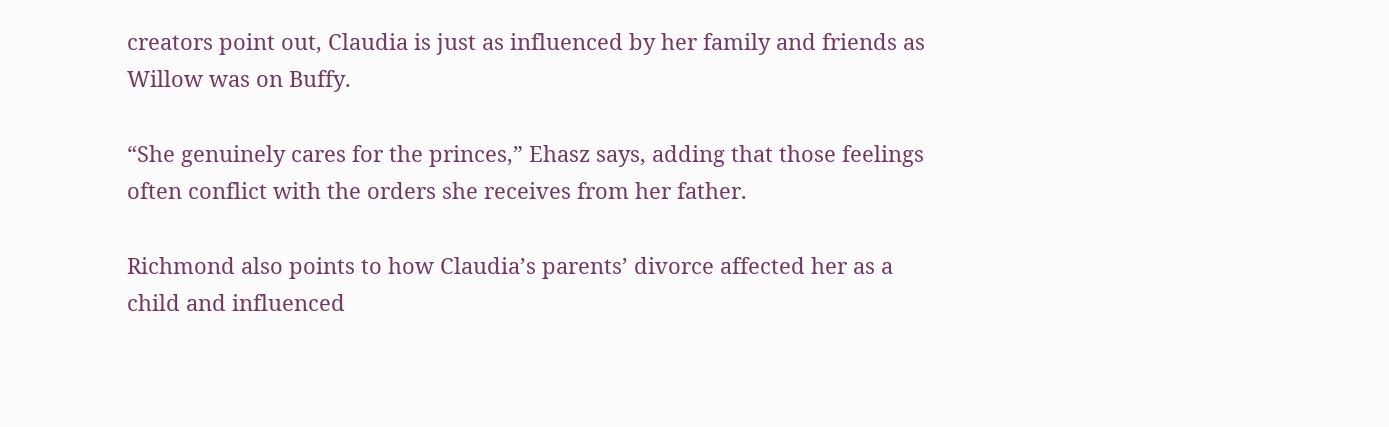creators point out, Claudia is just as influenced by her family and friends as Willow was on Buffy.

“She genuinely cares for the princes,” Ehasz says, adding that those feelings often conflict with the orders she receives from her father.

Richmond also points to how Claudia’s parents’ divorce affected her as a child and influenced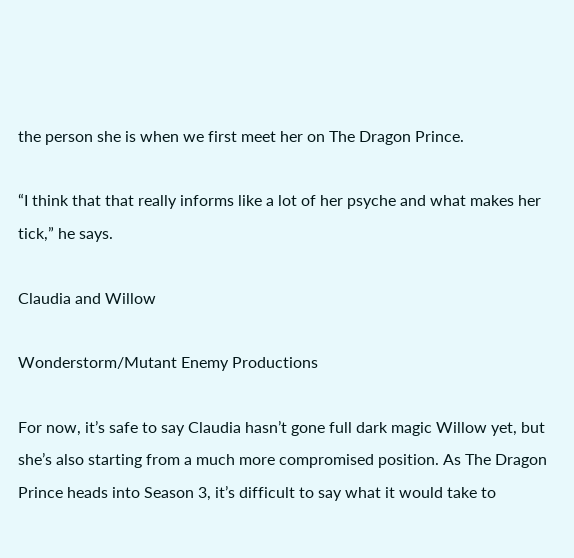the person she is when we first meet her on The Dragon Prince.

“I think that that really informs like a lot of her psyche and what makes her tick,” he says.

Claudia and Willow

Wonderstorm/Mutant Enemy Productions

For now, it’s safe to say Claudia hasn’t gone full dark magic Willow yet, but she’s also starting from a much more compromised position. As The Dragon Prince heads into Season 3, it’s difficult to say what it would take to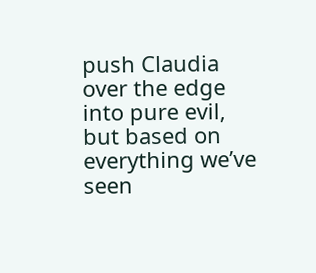push Claudia over the edge into pure evil, but based on everything we’ve seen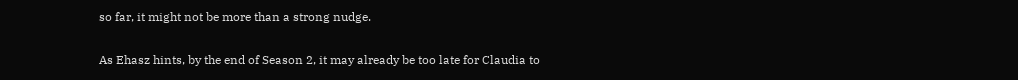so far, it might not be more than a strong nudge.

As Ehasz hints, by the end of Season 2, it may already be too late for Claudia to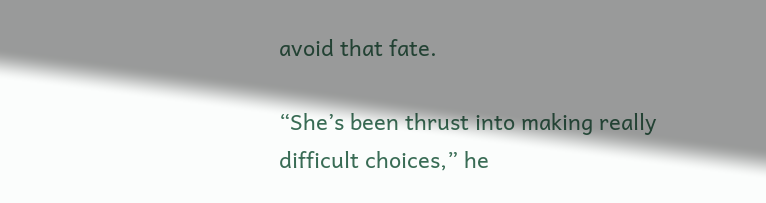avoid that fate.

“She’s been thrust into making really difficult choices,” he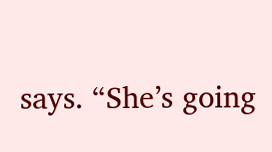says. “She’s going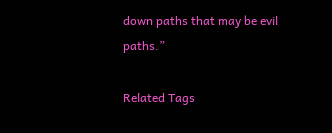down paths that may be evil paths.”

Related Tags